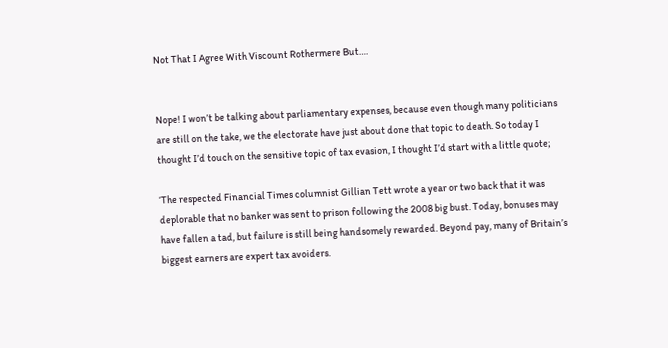Not That I Agree With Viscount Rothermere But….


Nope! I won’t be talking about parliamentary expenses, because even though many politicians are still on the take, we the electorate have just about done that topic to death. So today I thought I’d touch on the sensitive topic of tax evasion, I thought I’d start with a little quote;

‘The respected Financial Times columnist Gillian Tett wrote a year or two back that it was deplorable that no banker was sent to prison following the 2008 big bust. Today, bonuses may have fallen a tad, but failure is still being handsomely rewarded. Beyond pay, many of Britain’s biggest earners are expert tax avoiders.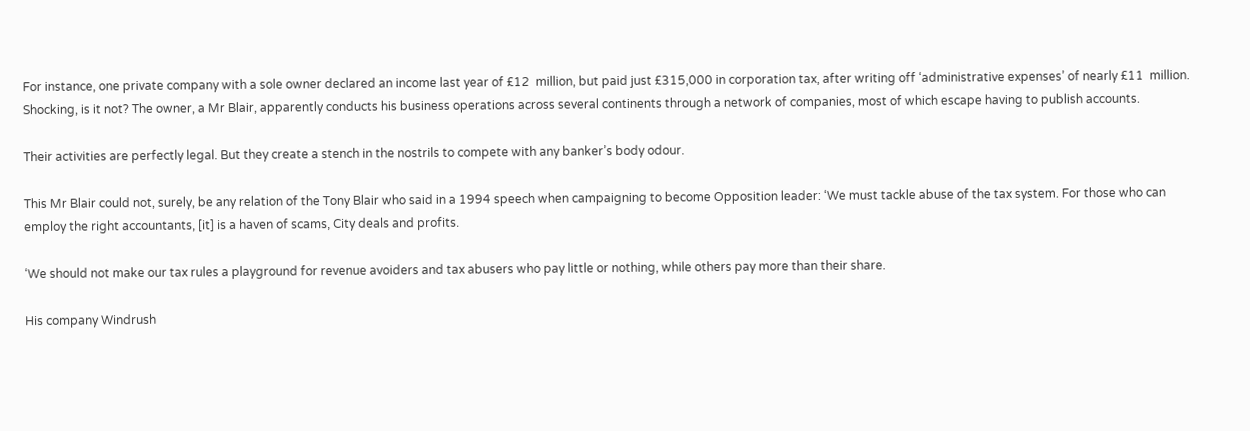For instance, one private company with a sole owner declared an income last year of £12  million, but paid just £315,000 in corporation tax, after writing off ‘administrative expenses’ of nearly £11  million. Shocking, is it not? The owner, a Mr Blair, apparently conducts his business operations across several continents through a network of companies, most of which escape having to publish accounts.

Their activities are perfectly legal. But they create a stench in the nostrils to compete with any banker’s body odour.

This Mr Blair could not, surely, be any relation of the Tony Blair who said in a 1994 speech when campaigning to become Opposition leader: ‘We must tackle abuse of the tax system. For those who can employ the right accountants, [it] is a haven of scams, City deals and profits.

‘We should not make our tax rules a playground for revenue avoiders and tax abusers who pay little or nothing, while others pay more than their share.

His company Windrush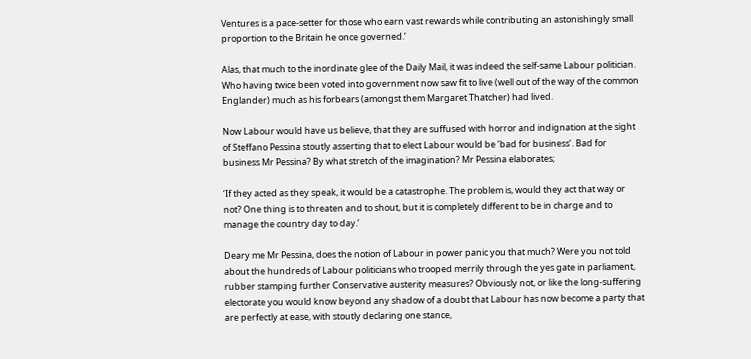Ventures is a pace-setter for those who earn vast rewards while contributing an astonishingly small proportion to the Britain he once governed.’

Alas, that much to the inordinate glee of the Daily Mail, it was indeed the self-same Labour politician. Who having twice been voted into government now saw fit to live (well out of the way of the common Englander) much as his forbears (amongst them Margaret Thatcher) had lived.

Now Labour would have us believe, that they are suffused with horror and indignation at the sight of Steffano Pessina stoutly asserting that to elect Labour would be ‘bad for business’. Bad for business Mr Pessina? By what stretch of the imagination? Mr Pessina elaborates;

‘If they acted as they speak, it would be a catastrophe. The problem is, would they act that way or not? One thing is to threaten and to shout, but it is completely different to be in charge and to manage the country day to day.’

Deary me Mr Pessina, does the notion of Labour in power panic you that much? Were you not told about the hundreds of Labour politicians who trooped merrily through the yes gate in parliament, rubber stamping further Conservative austerity measures? Obviously not, or like the long-suffering electorate you would know beyond any shadow of a doubt that Labour has now become a party that are perfectly at ease, with stoutly declaring one stance,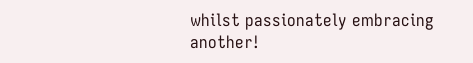whilst passionately embracing another!